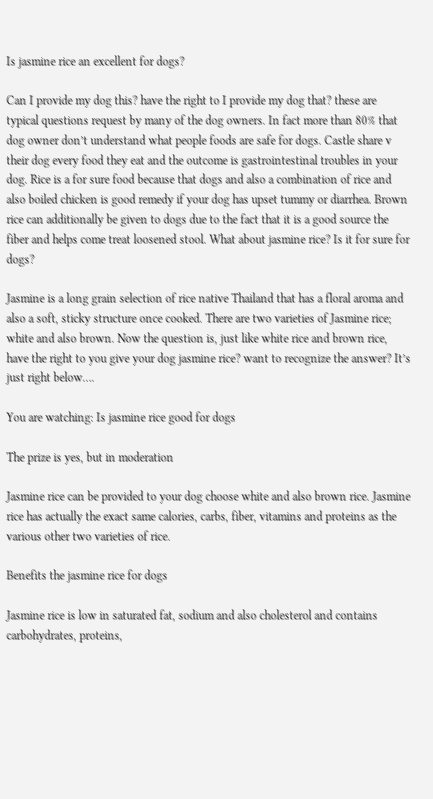Is jasmine rice an excellent for dogs?

Can I provide my dog this? have the right to I provide my dog that? these are typical questions request by many of the dog owners. In fact more than 80% that dog owner don’t understand what people foods are safe for dogs. Castle share v their dog every food they eat and the outcome is gastrointestinal troubles in your dog. Rice is a for sure food because that dogs and also a combination of rice and also boiled chicken is good remedy if your dog has upset tummy or diarrhea. Brown rice can additionally be given to dogs due to the fact that it is a good source the fiber and helps come treat loosened stool. What about jasmine rice? Is it for sure for dogs?

Jasmine is a long grain selection of rice native Thailand that has a floral aroma and also a soft, sticky structure once cooked. There are two varieties of Jasmine rice; white and also brown. Now the question is, just like white rice and brown rice, have the right to you give your dog jasmine rice? want to recognize the answer? It’s just right below….

You are watching: Is jasmine rice good for dogs

The prize is yes, but in moderation

Jasmine rice can be provided to your dog choose white and also brown rice. Jasmine rice has actually the exact same calories, carbs, fiber, vitamins and proteins as the various other two varieties of rice.

Benefits the jasmine rice for dogs

Jasmine rice is low in saturated fat, sodium and also cholesterol and contains carbohydrates, proteins,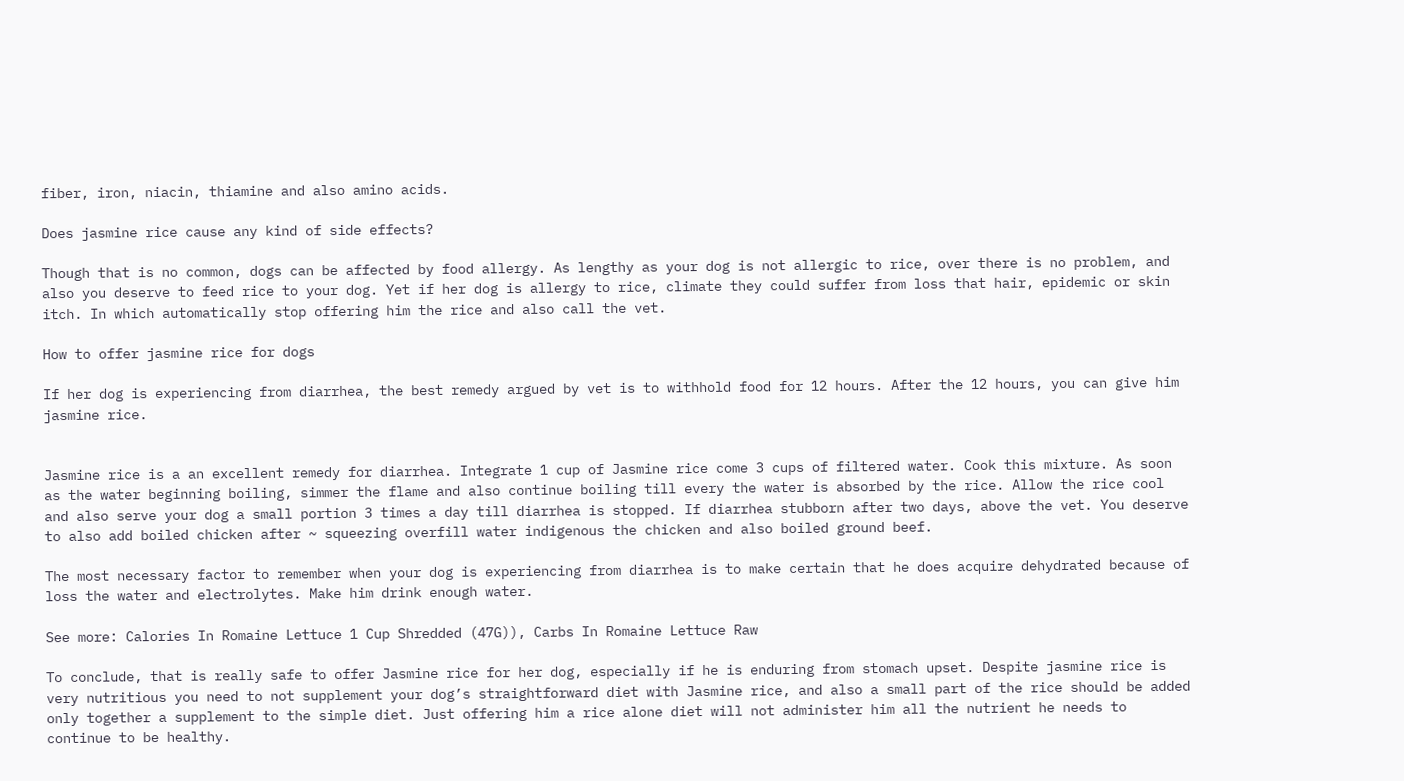fiber, iron, niacin, thiamine and also amino acids.

Does jasmine rice cause any kind of side effects?

Though that is no common, dogs can be affected by food allergy. As lengthy as your dog is not allergic to rice, over there is no problem, and also you deserve to feed rice to your dog. Yet if her dog is allergy to rice, climate they could suffer from loss that hair, epidemic or skin itch. In which automatically stop offering him the rice and also call the vet.

How to offer jasmine rice for dogs

If her dog is experiencing from diarrhea, the best remedy argued by vet is to withhold food for 12 hours. After the 12 hours, you can give him jasmine rice.


Jasmine rice is a an excellent remedy for diarrhea. Integrate 1 cup of Jasmine rice come 3 cups of filtered water. Cook this mixture. As soon as the water beginning boiling, simmer the flame and also continue boiling till every the water is absorbed by the rice. Allow the rice cool and also serve your dog a small portion 3 times a day till diarrhea is stopped. If diarrhea stubborn after two days, above the vet. You deserve to also add boiled chicken after ~ squeezing overfill water indigenous the chicken and also boiled ground beef.

The most necessary factor to remember when your dog is experiencing from diarrhea is to make certain that he does acquire dehydrated because of loss the water and electrolytes. Make him drink enough water.

See more: Calories In Romaine Lettuce 1 Cup Shredded (47G)), Carbs In Romaine Lettuce Raw

To conclude, that is really safe to offer Jasmine rice for her dog, especially if he is enduring from stomach upset. Despite jasmine rice is very nutritious you need to not supplement your dog’s straightforward diet with Jasmine rice, and also a small part of the rice should be added only together a supplement to the simple diet. Just offering him a rice alone diet will not administer him all the nutrient he needs to continue to be healthy.